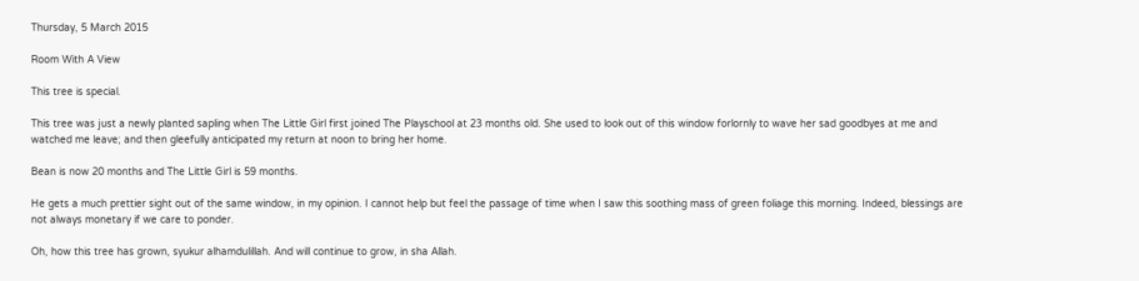Thursday, 5 March 2015

Room With A View

This tree is special.

This tree was just a newly planted sapling when The Little Girl first joined The Playschool at 23 months old. She used to look out of this window forlornly to wave her sad goodbyes at me and watched me leave; and then gleefully anticipated my return at noon to bring her home.

Bean is now 20 months and The Little Girl is 59 months.

He gets a much prettier sight out of the same window, in my opinion. I cannot help but feel the passage of time when I saw this soothing mass of green foliage this morning. Indeed, blessings are not always monetary if we care to ponder.

Oh, how this tree has grown, syukur alhamdulillah. And will continue to grow, in sha Allah.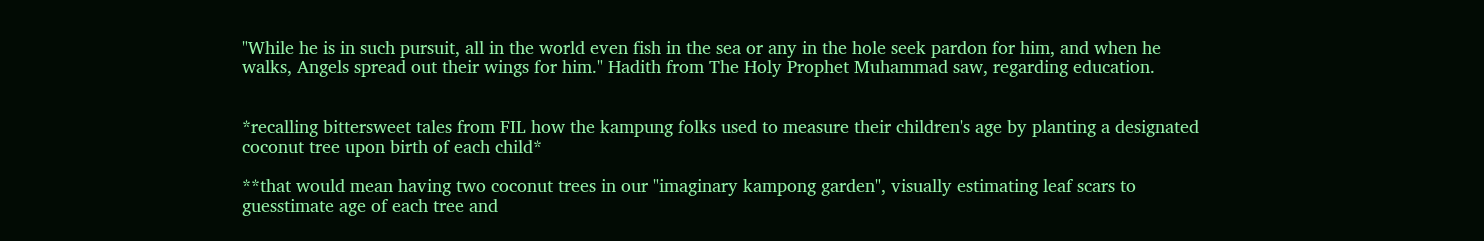"While he is in such pursuit, all in the world even fish in the sea or any in the hole seek pardon for him, and when he walks, Angels spread out their wings for him." Hadith from The Holy Prophet Muhammad saw, regarding education.


*recalling bittersweet tales from FIL how the kampung folks used to measure their children's age by planting a designated coconut tree upon birth of each child*

**that would mean having two coconut trees in our "imaginary kampong garden", visually estimating leaf scars to guesstimate age of each tree and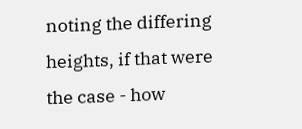noting the differing heights, if that were the case - how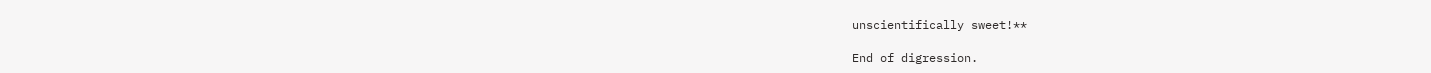unscientifically sweet!**

End of digression.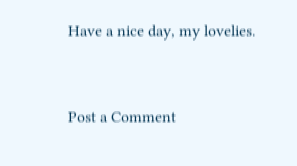Have a nice day, my lovelies.


Post a Comment